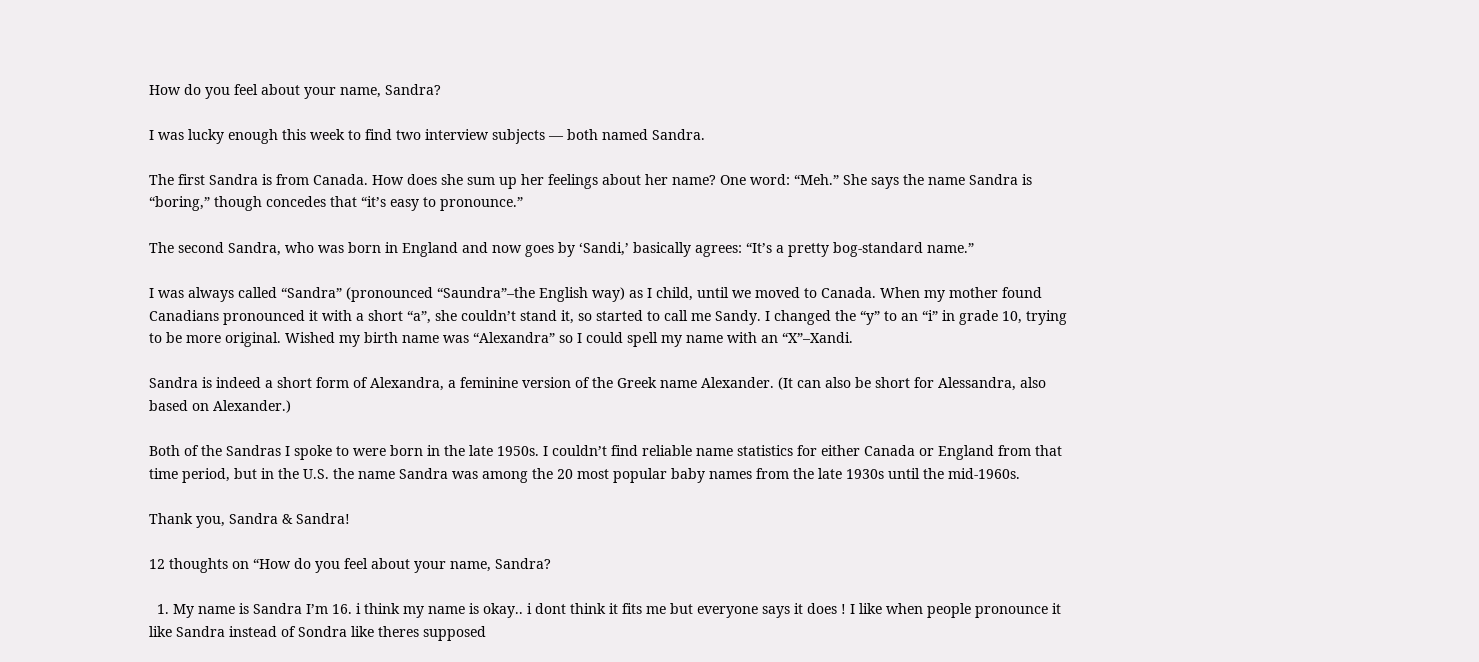How do you feel about your name, Sandra?

I was lucky enough this week to find two interview subjects — both named Sandra.

The first Sandra is from Canada. How does she sum up her feelings about her name? One word: “Meh.” She says the name Sandra is “boring,” though concedes that “it’s easy to pronounce.”

The second Sandra, who was born in England and now goes by ‘Sandi,’ basically agrees: “It’s a pretty bog-standard name.”

I was always called “Sandra” (pronounced “Saundra”–the English way) as I child, until we moved to Canada. When my mother found Canadians pronounced it with a short “a”, she couldn’t stand it, so started to call me Sandy. I changed the “y” to an “i” in grade 10, trying to be more original. Wished my birth name was “Alexandra” so I could spell my name with an “X”–Xandi.

Sandra is indeed a short form of Alexandra, a feminine version of the Greek name Alexander. (It can also be short for Alessandra, also based on Alexander.)

Both of the Sandras I spoke to were born in the late 1950s. I couldn’t find reliable name statistics for either Canada or England from that time period, but in the U.S. the name Sandra was among the 20 most popular baby names from the late 1930s until the mid-1960s.

Thank you, Sandra & Sandra!

12 thoughts on “How do you feel about your name, Sandra?

  1. My name is Sandra I’m 16. i think my name is okay.. i dont think it fits me but everyone says it does ! I like when people pronounce it like Sandra instead of Sondra like theres supposed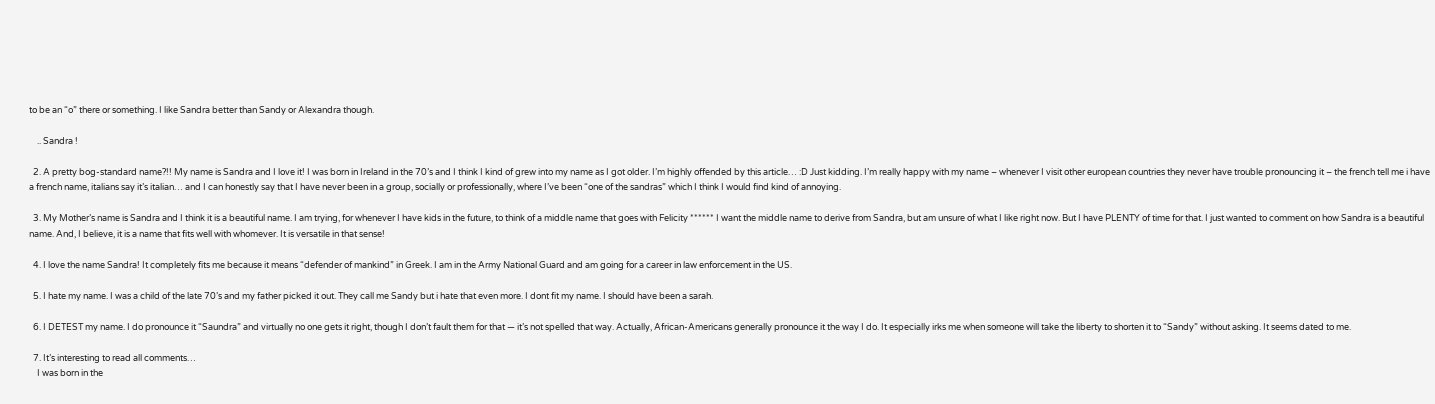to be an “o” there or something. I like Sandra better than Sandy or Alexandra though.

    .. Sandra !

  2. A pretty bog-standard name?!! My name is Sandra and I love it! I was born in Ireland in the 70’s and I think I kind of grew into my name as I got older. I’m highly offended by this article… :D Just kidding. I’m really happy with my name – whenever I visit other european countries they never have trouble pronouncing it – the french tell me i have a french name, italians say it’s italian… and I can honestly say that I have never been in a group, socially or professionally, where I’ve been “one of the sandras” which I think I would find kind of annoying.

  3. My Mother’s name is Sandra and I think it is a beautiful name. I am trying, for whenever I have kids in the future, to think of a middle name that goes with Felicity ****** I want the middle name to derive from Sandra, but am unsure of what I like right now. But I have PLENTY of time for that. I just wanted to comment on how Sandra is a beautiful name. And, I believe, it is a name that fits well with whomever. It is versatile in that sense!

  4. I love the name Sandra! It completely fits me because it means “defender of mankind” in Greek. I am in the Army National Guard and am going for a career in law enforcement in the US.

  5. I hate my name. I was a child of the late 70’s and my father picked it out. They call me Sandy but i hate that even more. I dont fit my name. I should have been a sarah.

  6. I DETEST my name. I do pronounce it “Saundra” and virtually no one gets it right, though I don’t fault them for that — it’s not spelled that way. Actually, African-Americans generally pronounce it the way I do. It especially irks me when someone will take the liberty to shorten it to “Sandy” without asking. It seems dated to me.

  7. It’s interesting to read all comments…
    I was born in the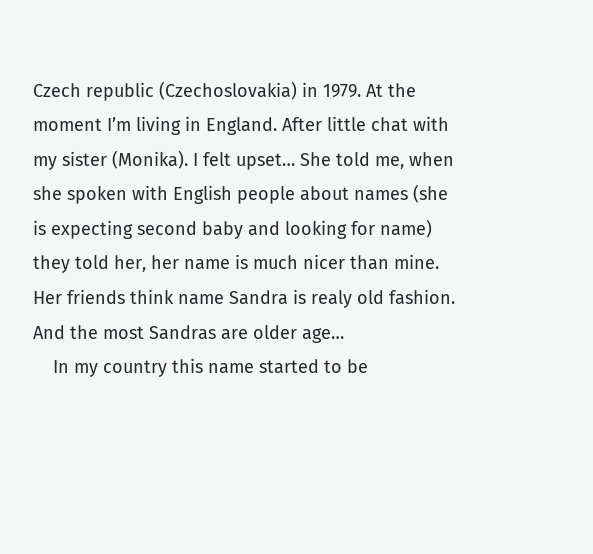Czech republic (Czechoslovakia) in 1979. At the moment I’m living in England. After little chat with my sister (Monika). I felt upset… She told me, when she spoken with English people about names (she is expecting second baby and looking for name) they told her, her name is much nicer than mine. Her friends think name Sandra is realy old fashion. And the most Sandras are older age…
    In my country this name started to be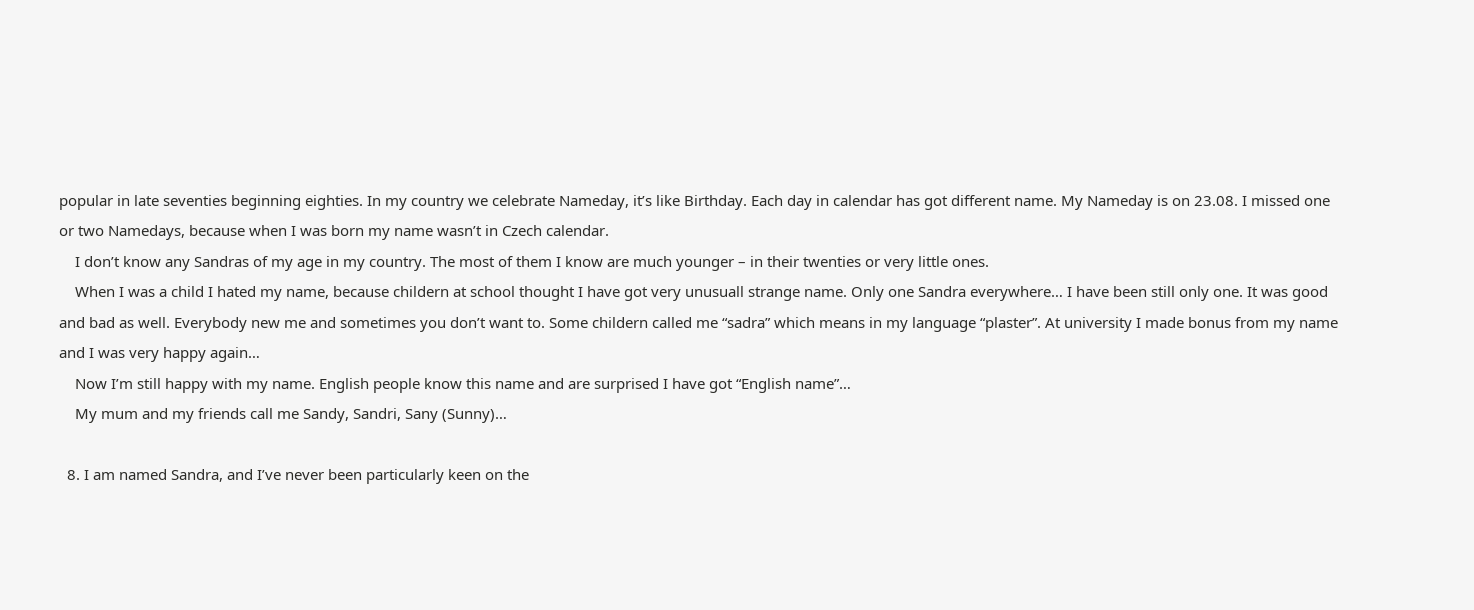popular in late seventies beginning eighties. In my country we celebrate Nameday, it’s like Birthday. Each day in calendar has got different name. My Nameday is on 23.08. I missed one or two Namedays, because when I was born my name wasn’t in Czech calendar.
    I don’t know any Sandras of my age in my country. The most of them I know are much younger – in their twenties or very little ones.
    When I was a child I hated my name, because childern at school thought I have got very unusuall strange name. Only one Sandra everywhere… I have been still only one. It was good and bad as well. Everybody new me and sometimes you don’t want to. Some childern called me “sadra” which means in my language “plaster”. At university I made bonus from my name and I was very happy again…
    Now I’m still happy with my name. English people know this name and are surprised I have got “English name”…
    My mum and my friends call me Sandy, Sandri, Sany (Sunny)…

  8. I am named Sandra, and I’ve never been particularly keen on the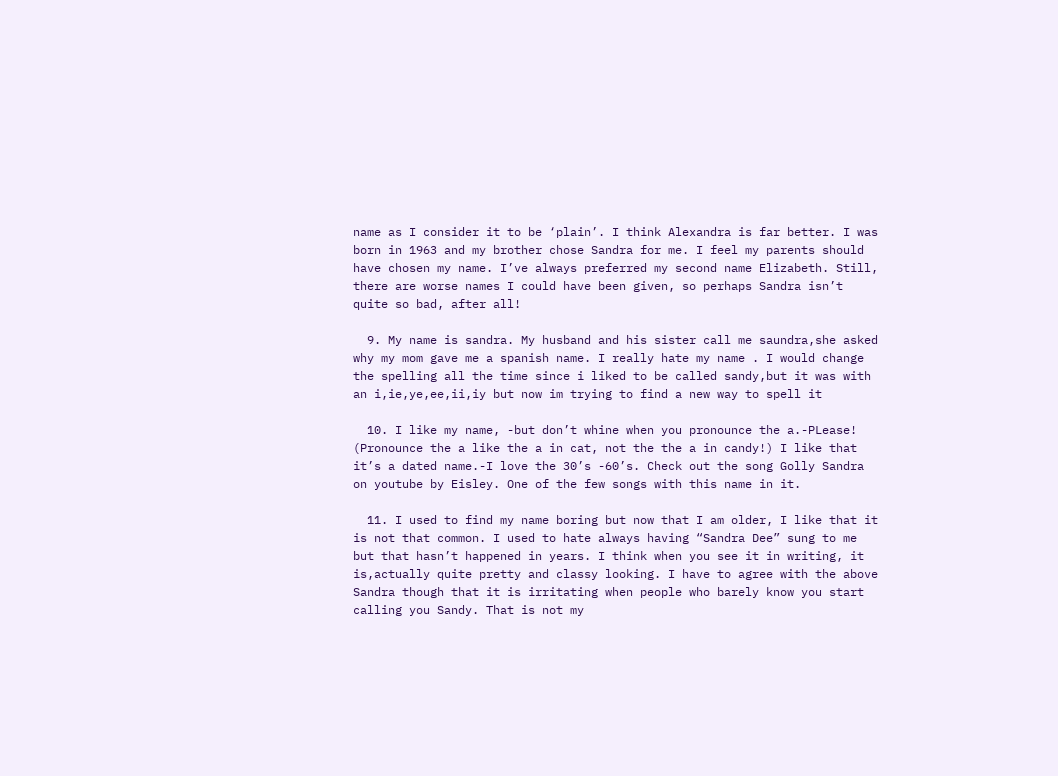name as I consider it to be ‘plain’. I think Alexandra is far better. I was born in 1963 and my brother chose Sandra for me. I feel my parents should have chosen my name. I’ve always preferred my second name Elizabeth. Still, there are worse names I could have been given, so perhaps Sandra isn’t quite so bad, after all!

  9. My name is sandra. My husband and his sister call me saundra,she asked why my mom gave me a spanish name. I really hate my name . I would change the spelling all the time since i liked to be called sandy,but it was with an i,ie,ye,ee,ii,iy but now im trying to find a new way to spell it

  10. I like my name, -but don’t whine when you pronounce the a.-PLease! (Pronounce the a like the a in cat, not the the a in candy!) I like that it’s a dated name.-I love the 30’s -60’s. Check out the song Golly Sandra on youtube by Eisley. One of the few songs with this name in it.

  11. I used to find my name boring but now that I am older, I like that it is not that common. I used to hate always having “Sandra Dee” sung to me but that hasn’t happened in years. I think when you see it in writing, it is,actually quite pretty and classy looking. I have to agree with the above Sandra though that it is irritating when people who barely know you start calling you Sandy. That is not my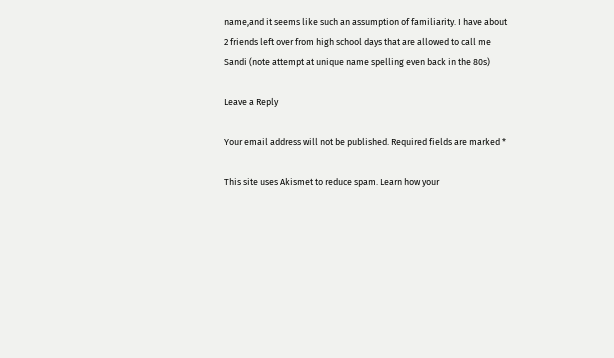name,and it seems like such an assumption of familiarity. I have about 2 friends left over from high school days that are allowed to call me Sandi (note attempt at unique name spelling even back in the 80s)

Leave a Reply

Your email address will not be published. Required fields are marked *

This site uses Akismet to reduce spam. Learn how your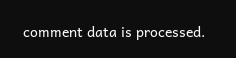comment data is processed.